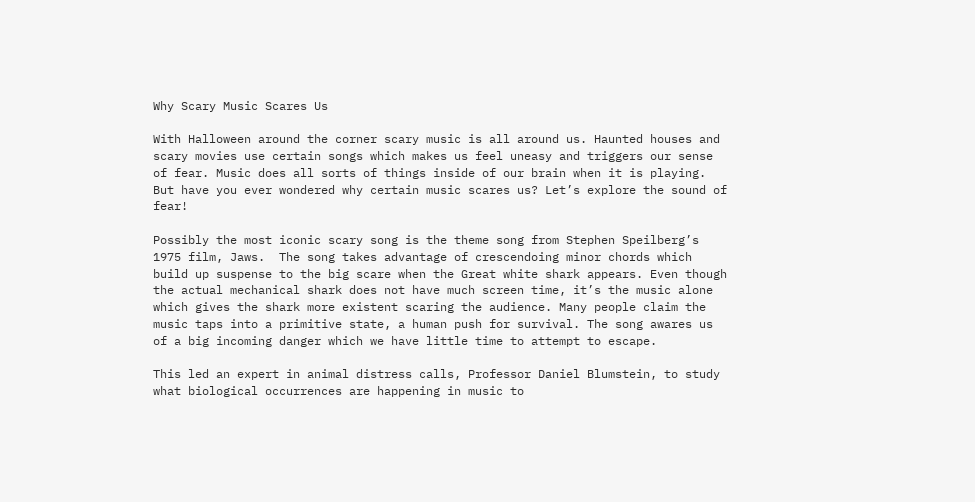Why Scary Music Scares Us

With Halloween around the corner scary music is all around us. Haunted houses and scary movies use certain songs which makes us feel uneasy and triggers our sense of fear. Music does all sorts of things inside of our brain when it is playing. But have you ever wondered why certain music scares us? Let’s explore the sound of fear!

Possibly the most iconic scary song is the theme song from Stephen Speilberg’s 1975 film, Jaws.  The song takes advantage of crescendoing minor chords which build up suspense to the big scare when the Great white shark appears. Even though the actual mechanical shark does not have much screen time, it’s the music alone which gives the shark more existent scaring the audience. Many people claim the music taps into a primitive state, a human push for survival. The song awares us of a big incoming danger which we have little time to attempt to escape.

This led an expert in animal distress calls, Professor Daniel Blumstein, to study what biological occurrences are happening in music to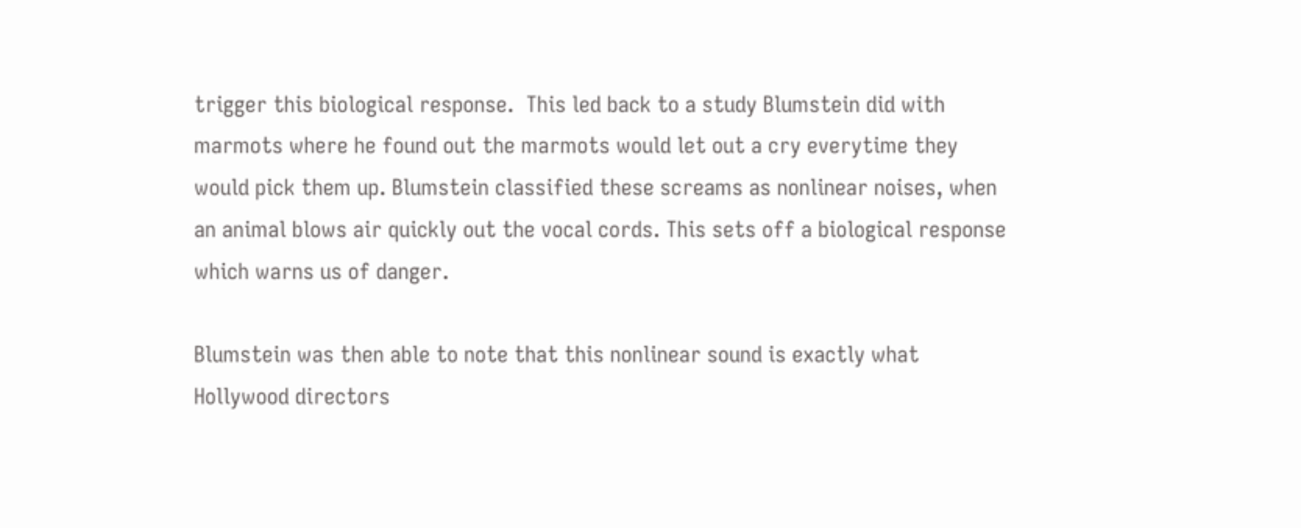trigger this biological response.  This led back to a study Blumstein did with marmots where he found out the marmots would let out a cry everytime they would pick them up. Blumstein classified these screams as nonlinear noises, when an animal blows air quickly out the vocal cords. This sets off a biological response which warns us of danger.

Blumstein was then able to note that this nonlinear sound is exactly what Hollywood directors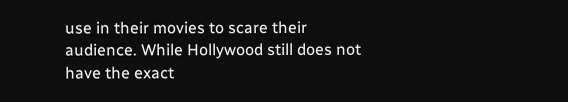use in their movies to scare their audience. While Hollywood still does not have the exact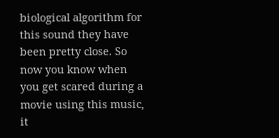biological algorithm for this sound they have been pretty close. So now you know when you get scared during a movie using this music, it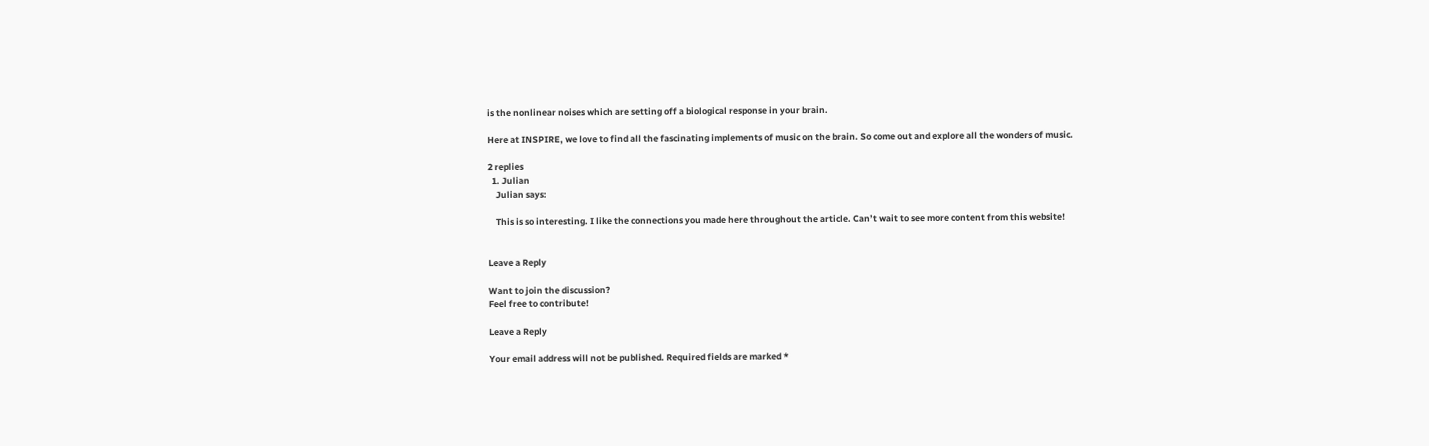is the nonlinear noises which are setting off a biological response in your brain.

Here at INSPIRE, we love to find all the fascinating implements of music on the brain. So come out and explore all the wonders of music.

2 replies
  1. Julian
    Julian says:

    This is so interesting. I like the connections you made here throughout the article. Can’t wait to see more content from this website!


Leave a Reply

Want to join the discussion?
Feel free to contribute!

Leave a Reply

Your email address will not be published. Required fields are marked *